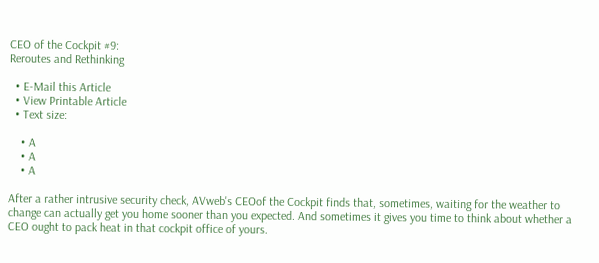CEO of the Cockpit #9:
Reroutes and Rethinking

  • E-Mail this Article
  • View Printable Article
  • Text size:

    • A
    • A
    • A

After a rather intrusive security check, AVweb's CEOof the Cockpit finds that, sometimes, waiting for the weather to change can actually get you home sooner than you expected. And sometimes it gives you time to think about whether a CEO ought to pack heat in that cockpit office of yours.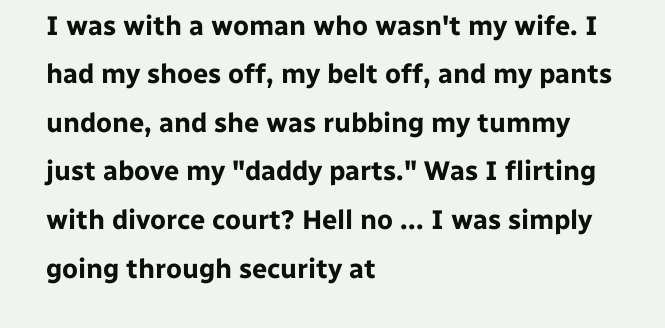I was with a woman who wasn't my wife. I had my shoes off, my belt off, and my pants undone, and she was rubbing my tummy just above my "daddy parts." Was I flirting with divorce court? Hell no ... I was simply going through security at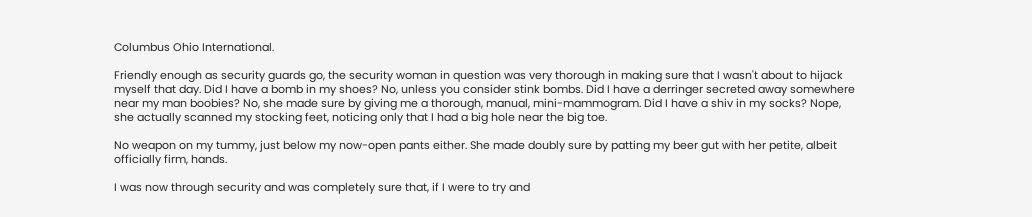Columbus Ohio International.

Friendly enough as security guards go, the security woman in question was very thorough in making sure that I wasn't about to hijack myself that day. Did I have a bomb in my shoes? No, unless you consider stink bombs. Did I have a derringer secreted away somewhere near my man boobies? No, she made sure by giving me a thorough, manual, mini-mammogram. Did I have a shiv in my socks? Nope, she actually scanned my stocking feet, noticing only that I had a big hole near the big toe.

No weapon on my tummy, just below my now-open pants either. She made doubly sure by patting my beer gut with her petite, albeit officially firm, hands.

I was now through security and was completely sure that, if I were to try and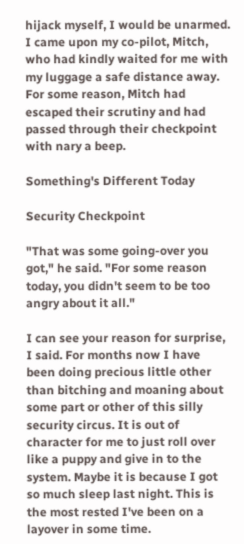hijack myself, I would be unarmed. I came upon my co-pilot, Mitch, who had kindly waited for me with my luggage a safe distance away. For some reason, Mitch had escaped their scrutiny and had passed through their checkpoint with nary a beep.

Something's Different Today

Security Checkpoint

"That was some going-over you got," he said. "For some reason today, you didn't seem to be too angry about it all."

I can see your reason for surprise, I said. For months now I have been doing precious little other than bitching and moaning about some part or other of this silly security circus. It is out of character for me to just roll over like a puppy and give in to the system. Maybe it is because I got so much sleep last night. This is the most rested I've been on a layover in some time.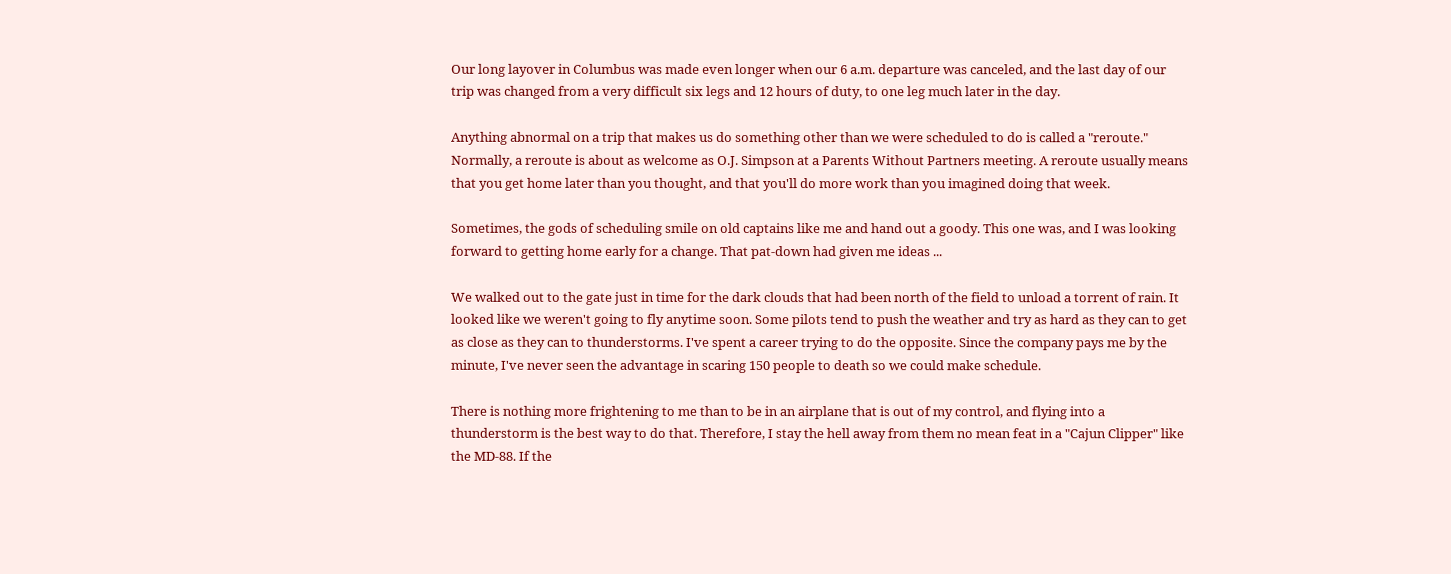Our long layover in Columbus was made even longer when our 6 a.m. departure was canceled, and the last day of our trip was changed from a very difficult six legs and 12 hours of duty, to one leg much later in the day.

Anything abnormal on a trip that makes us do something other than we were scheduled to do is called a "reroute." Normally, a reroute is about as welcome as O.J. Simpson at a Parents Without Partners meeting. A reroute usually means that you get home later than you thought, and that you'll do more work than you imagined doing that week.

Sometimes, the gods of scheduling smile on old captains like me and hand out a goody. This one was, and I was looking forward to getting home early for a change. That pat-down had given me ideas ...

We walked out to the gate just in time for the dark clouds that had been north of the field to unload a torrent of rain. It looked like we weren't going to fly anytime soon. Some pilots tend to push the weather and try as hard as they can to get as close as they can to thunderstorms. I've spent a career trying to do the opposite. Since the company pays me by the minute, I've never seen the advantage in scaring 150 people to death so we could make schedule.

There is nothing more frightening to me than to be in an airplane that is out of my control, and flying into a thunderstorm is the best way to do that. Therefore, I stay the hell away from them no mean feat in a "Cajun Clipper" like the MD-88. If the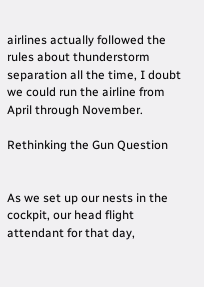airlines actually followed the rules about thunderstorm separation all the time, I doubt we could run the airline from April through November.

Rethinking the Gun Question


As we set up our nests in the cockpit, our head flight attendant for that day,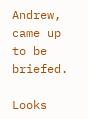Andrew, came up to be briefed.

Looks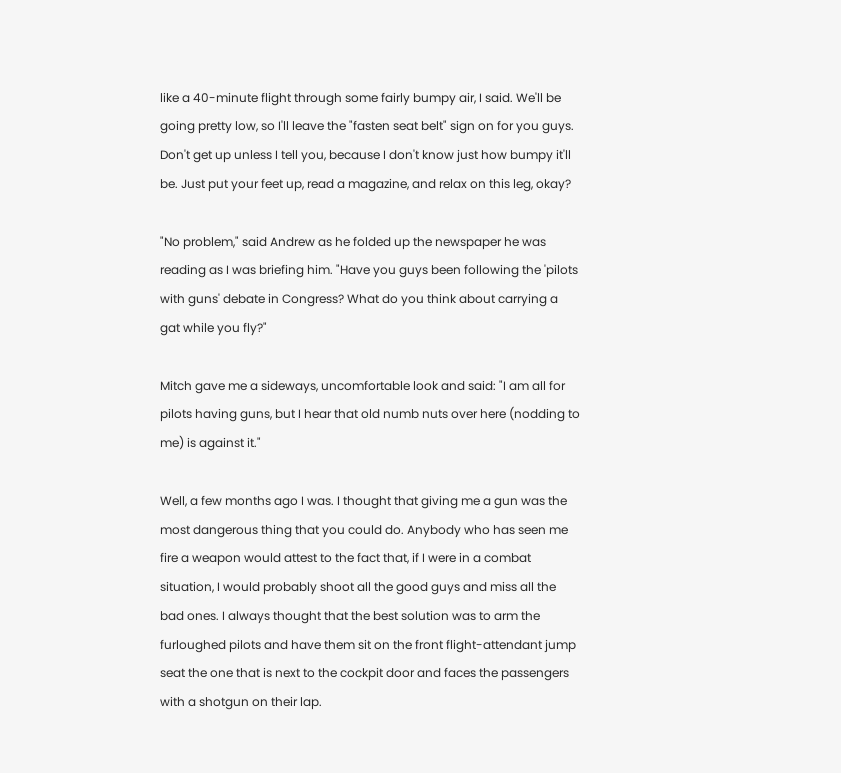like a 40-minute flight through some fairly bumpy air, I said. We'll be going pretty low, so I'll leave the "fasten seat belt" sign on for you guys. Don't get up unless I tell you, because I don't know just how bumpy it'll be. Just put your feet up, read a magazine, and relax on this leg, okay?

"No problem," said Andrew as he folded up the newspaper he was reading as I was briefing him. "Have you guys been following the 'pilots with guns' debate in Congress? What do you think about carrying a gat while you fly?"

Mitch gave me a sideways, uncomfortable look and said: "I am all for pilots having guns, but I hear that old numb nuts over here (nodding to me) is against it."

Well, a few months ago I was. I thought that giving me a gun was the most dangerous thing that you could do. Anybody who has seen me fire a weapon would attest to the fact that, if I were in a combat situation, I would probably shoot all the good guys and miss all the bad ones. I always thought that the best solution was to arm the furloughed pilots and have them sit on the front flight-attendant jump seat the one that is next to the cockpit door and faces the passengers with a shotgun on their lap.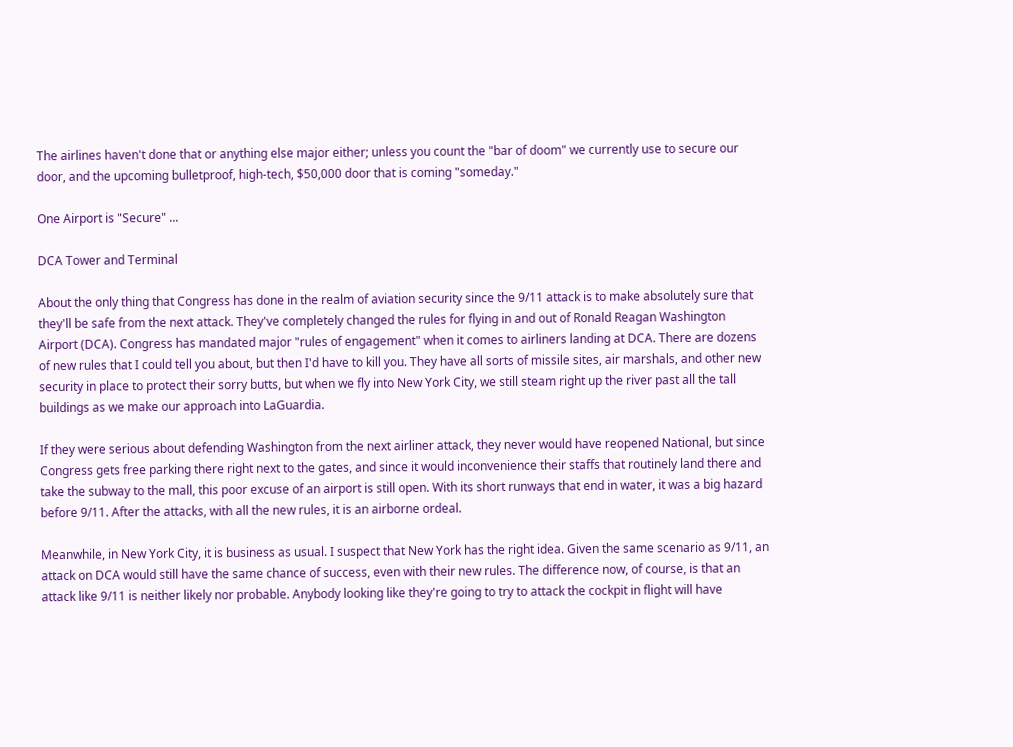The airlines haven't done that or anything else major either; unless you count the "bar of doom" we currently use to secure our door, and the upcoming bulletproof, high-tech, $50,000 door that is coming "someday."

One Airport is "Secure" ...

DCA Tower and Terminal

About the only thing that Congress has done in the realm of aviation security since the 9/11 attack is to make absolutely sure that they'll be safe from the next attack. They've completely changed the rules for flying in and out of Ronald Reagan Washington Airport (DCA). Congress has mandated major "rules of engagement" when it comes to airliners landing at DCA. There are dozens of new rules that I could tell you about, but then I'd have to kill you. They have all sorts of missile sites, air marshals, and other new security in place to protect their sorry butts, but when we fly into New York City, we still steam right up the river past all the tall buildings as we make our approach into LaGuardia.

If they were serious about defending Washington from the next airliner attack, they never would have reopened National, but since Congress gets free parking there right next to the gates, and since it would inconvenience their staffs that routinely land there and take the subway to the mall, this poor excuse of an airport is still open. With its short runways that end in water, it was a big hazard before 9/11. After the attacks, with all the new rules, it is an airborne ordeal.

Meanwhile, in New York City, it is business as usual. I suspect that New York has the right idea. Given the same scenario as 9/11, an attack on DCA would still have the same chance of success, even with their new rules. The difference now, of course, is that an attack like 9/11 is neither likely nor probable. Anybody looking like they're going to try to attack the cockpit in flight will have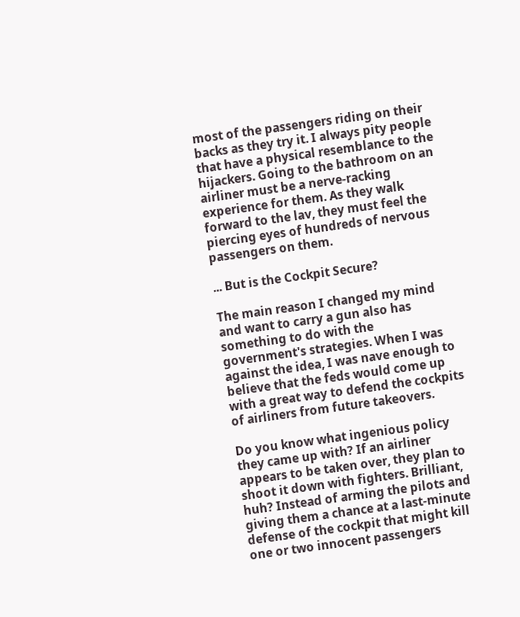most of the passengers riding on their backs as they try it. I always pity people that have a physical resemblance to the hijackers. Going to the bathroom on an airliner must be a nerve-racking experience for them. As they walk forward to the lav, they must feel the piercing eyes of hundreds of nervous passengers on them.

... But is the Cockpit Secure?

The main reason I changed my mind and want to carry a gun also has something to do with the government's strategies. When I was against the idea, I was nave enough to believe that the feds would come up with a great way to defend the cockpits of airliners from future takeovers.

Do you know what ingenious policy they came up with? If an airliner appears to be taken over, they plan to shoot it down with fighters. Brilliant, huh? Instead of arming the pilots and giving them a chance at a last-minute defense of the cockpit that might kill one or two innocent passengers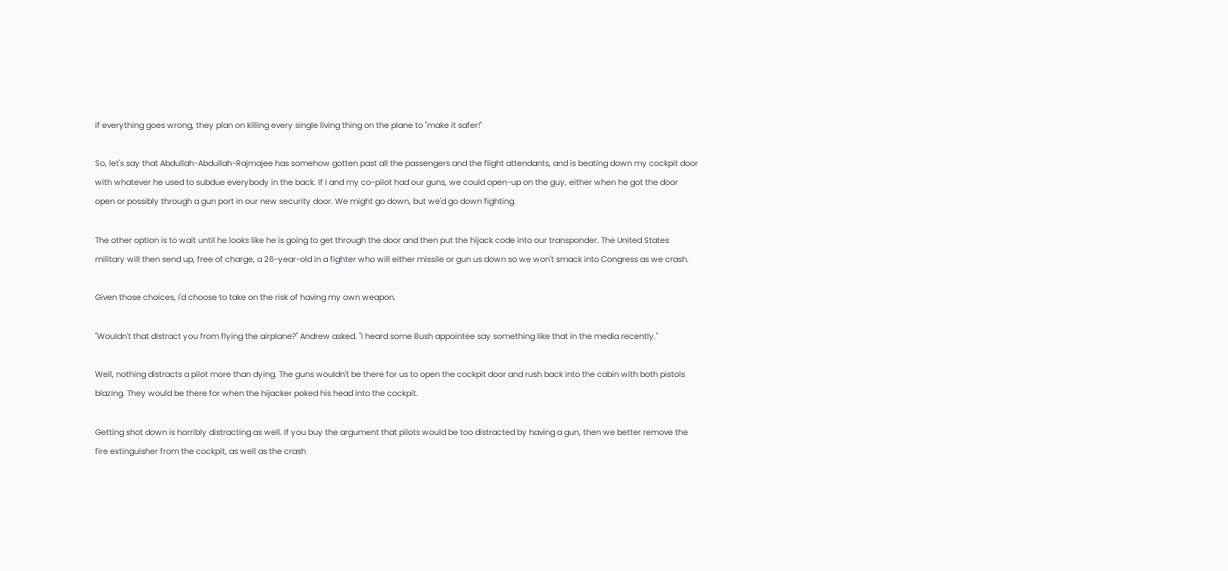if everything goes wrong, they plan on killing every single living thing on the plane to "make it safer!"

So, let's say that Abdullah-Abdullah-Rajmajee has somehow gotten past all the passengers and the flight attendants, and is beating down my cockpit door with whatever he used to subdue everybody in the back. If I and my co-pilot had our guns, we could open-up on the guy, either when he got the door open or possibly through a gun port in our new security door. We might go down, but we'd go down fighting.

The other option is to wait until he looks like he is going to get through the door and then put the hijack code into our transponder. The United States military will then send up, free of charge, a 26-year-old in a fighter who will either missile or gun us down so we won't smack into Congress as we crash.

Given those choices, I'd choose to take on the risk of having my own weapon.

"Wouldn't that distract you from flying the airplane?" Andrew asked. "I heard some Bush appointee say something like that in the media recently."

Well, nothing distracts a pilot more than dying. The guns wouldn't be there for us to open the cockpit door and rush back into the cabin with both pistols blazing. They would be there for when the hijacker poked his head into the cockpit.

Getting shot down is horribly distracting as well. If you buy the argument that pilots would be too distracted by having a gun, then we better remove the fire extinguisher from the cockpit, as well as the crash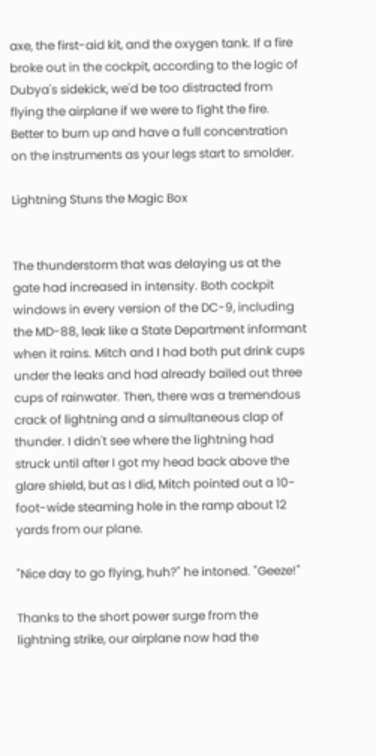axe, the first-aid kit, and the oxygen tank. If a fire broke out in the cockpit, according to the logic of Dubya's sidekick, we'd be too distracted from flying the airplane if we were to fight the fire. Better to burn up and have a full concentration on the instruments as your legs start to smolder.

Lightning Stuns the Magic Box


The thunderstorm that was delaying us at the gate had increased in intensity. Both cockpit windows in every version of the DC-9, including the MD-88, leak like a State Department informant when it rains. Mitch and I had both put drink cups under the leaks and had already bailed out three cups of rainwater. Then, there was a tremendous crack of lightning and a simultaneous clap of thunder. I didn't see where the lightning had struck until after I got my head back above the glare shield, but as I did, Mitch pointed out a 10-foot-wide steaming hole in the ramp about 12 yards from our plane.

"Nice day to go flying, huh?" he intoned. "Geeze!"

Thanks to the short power surge from the lightning strike, our airplane now had the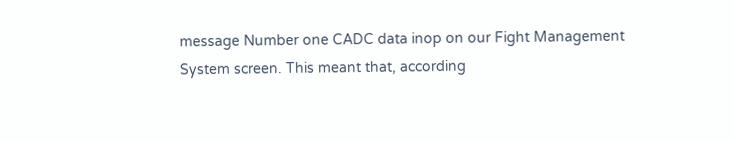message Number one CADC data inop on our Fight Management System screen. This meant that, according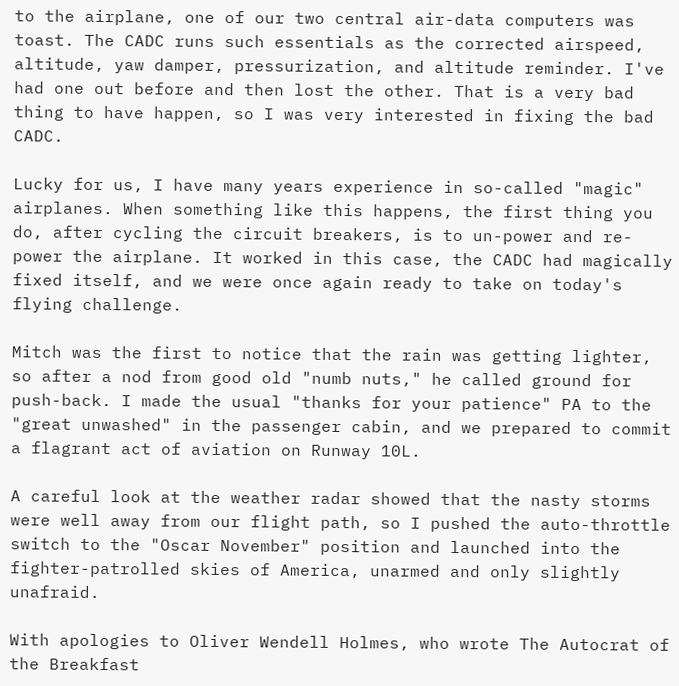to the airplane, one of our two central air-data computers was toast. The CADC runs such essentials as the corrected airspeed, altitude, yaw damper, pressurization, and altitude reminder. I've had one out before and then lost the other. That is a very bad thing to have happen, so I was very interested in fixing the bad CADC.

Lucky for us, I have many years experience in so-called "magic" airplanes. When something like this happens, the first thing you do, after cycling the circuit breakers, is to un-power and re-power the airplane. It worked in this case, the CADC had magically fixed itself, and we were once again ready to take on today's flying challenge.

Mitch was the first to notice that the rain was getting lighter, so after a nod from good old "numb nuts," he called ground for push-back. I made the usual "thanks for your patience" PA to the "great unwashed" in the passenger cabin, and we prepared to commit a flagrant act of aviation on Runway 10L.

A careful look at the weather radar showed that the nasty storms were well away from our flight path, so I pushed the auto-throttle switch to the "Oscar November" position and launched into the fighter-patrolled skies of America, unarmed and only slightly unafraid.

With apologies to Oliver Wendell Holmes, who wrote The Autocrat of the Breakfast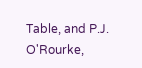Table, and P.J. O'Rourke,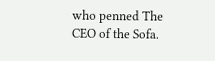who penned The CEO of the Sofa.